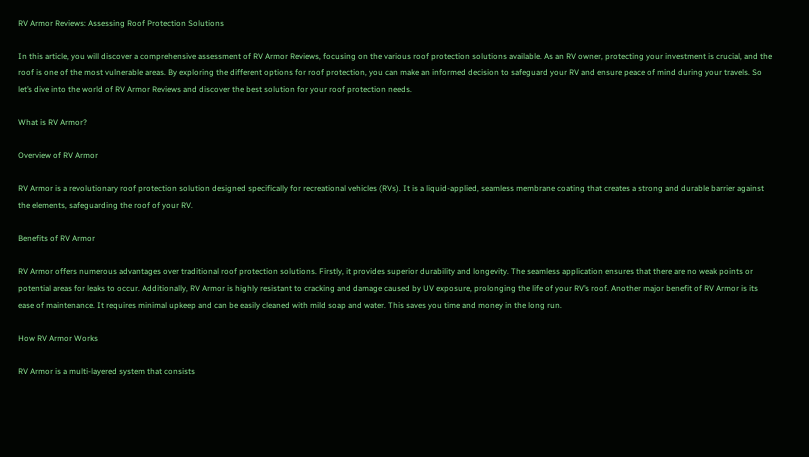RV Armor Reviews: Assessing Roof Protection Solutions

In this article, you will discover a comprehensive assessment of RV Armor Reviews, focusing on the various roof protection solutions available. As an RV owner, protecting your investment is crucial, and the roof is one of the most vulnerable areas. By exploring the different options for roof protection, you can make an informed decision to safeguard your RV and ensure peace of mind during your travels. So let’s dive into the world of RV Armor Reviews and discover the best solution for your roof protection needs.

What is RV Armor?

Overview of RV Armor

RV Armor is a revolutionary roof protection solution designed specifically for recreational vehicles (RVs). It is a liquid-applied, seamless membrane coating that creates a strong and durable barrier against the elements, safeguarding the roof of your RV.

Benefits of RV Armor

RV Armor offers numerous advantages over traditional roof protection solutions. Firstly, it provides superior durability and longevity. The seamless application ensures that there are no weak points or potential areas for leaks to occur. Additionally, RV Armor is highly resistant to cracking and damage caused by UV exposure, prolonging the life of your RV’s roof. Another major benefit of RV Armor is its ease of maintenance. It requires minimal upkeep and can be easily cleaned with mild soap and water. This saves you time and money in the long run.

How RV Armor Works

RV Armor is a multi-layered system that consists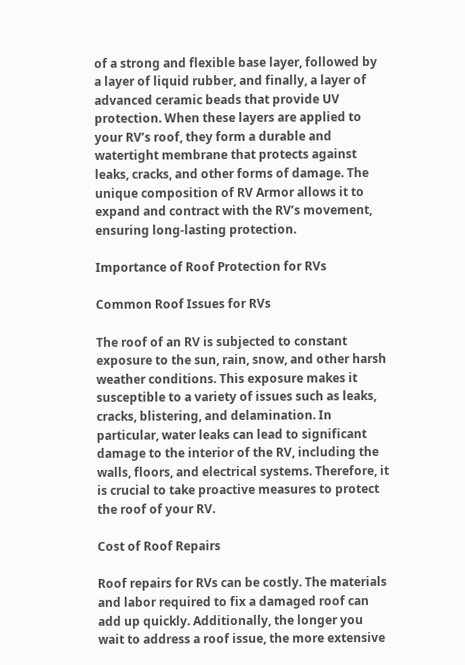of a strong and flexible base layer, followed by a layer of liquid rubber, and finally, a layer of advanced ceramic beads that provide UV protection. When these layers are applied to your RV’s roof, they form a durable and watertight membrane that protects against leaks, cracks, and other forms of damage. The unique composition of RV Armor allows it to expand and contract with the RV’s movement, ensuring long-lasting protection.

Importance of Roof Protection for RVs

Common Roof Issues for RVs

The roof of an RV is subjected to constant exposure to the sun, rain, snow, and other harsh weather conditions. This exposure makes it susceptible to a variety of issues such as leaks, cracks, blistering, and delamination. In particular, water leaks can lead to significant damage to the interior of the RV, including the walls, floors, and electrical systems. Therefore, it is crucial to take proactive measures to protect the roof of your RV.

Cost of Roof Repairs

Roof repairs for RVs can be costly. The materials and labor required to fix a damaged roof can add up quickly. Additionally, the longer you wait to address a roof issue, the more extensive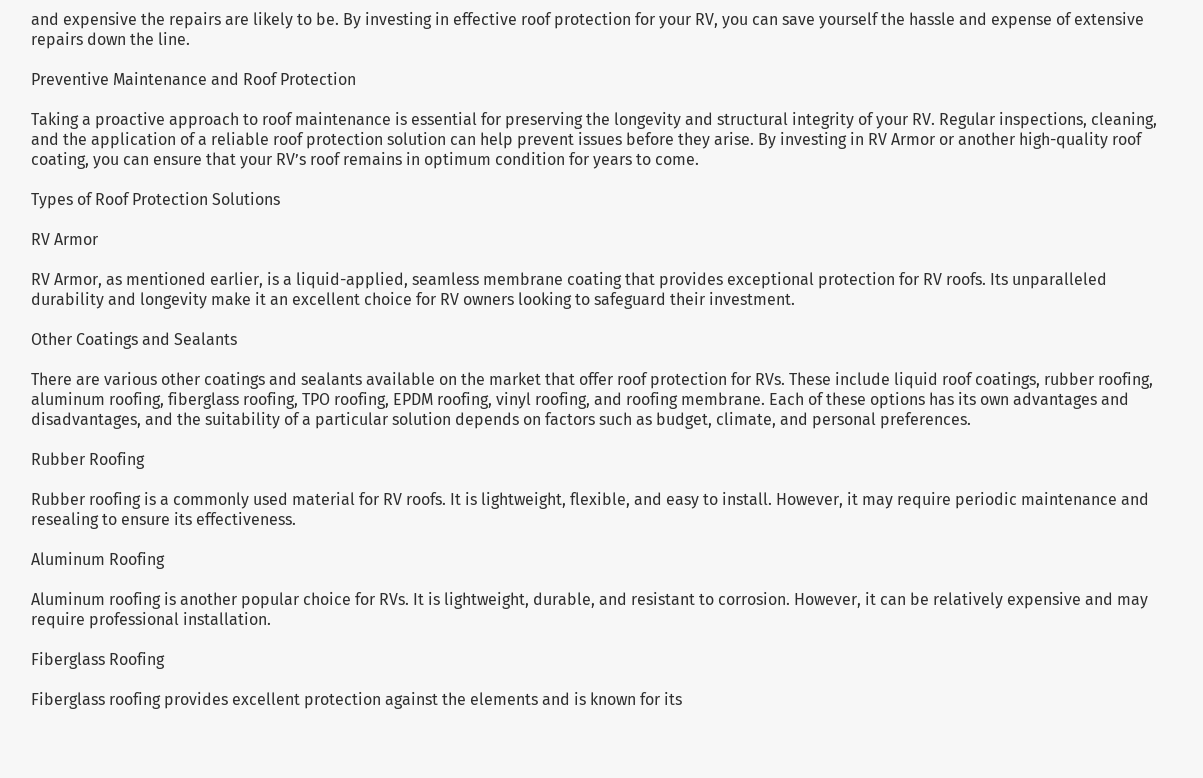and expensive the repairs are likely to be. By investing in effective roof protection for your RV, you can save yourself the hassle and expense of extensive repairs down the line.

Preventive Maintenance and Roof Protection

Taking a proactive approach to roof maintenance is essential for preserving the longevity and structural integrity of your RV. Regular inspections, cleaning, and the application of a reliable roof protection solution can help prevent issues before they arise. By investing in RV Armor or another high-quality roof coating, you can ensure that your RV’s roof remains in optimum condition for years to come.

Types of Roof Protection Solutions

RV Armor

RV Armor, as mentioned earlier, is a liquid-applied, seamless membrane coating that provides exceptional protection for RV roofs. Its unparalleled durability and longevity make it an excellent choice for RV owners looking to safeguard their investment.

Other Coatings and Sealants

There are various other coatings and sealants available on the market that offer roof protection for RVs. These include liquid roof coatings, rubber roofing, aluminum roofing, fiberglass roofing, TPO roofing, EPDM roofing, vinyl roofing, and roofing membrane. Each of these options has its own advantages and disadvantages, and the suitability of a particular solution depends on factors such as budget, climate, and personal preferences.

Rubber Roofing

Rubber roofing is a commonly used material for RV roofs. It is lightweight, flexible, and easy to install. However, it may require periodic maintenance and resealing to ensure its effectiveness.

Aluminum Roofing

Aluminum roofing is another popular choice for RVs. It is lightweight, durable, and resistant to corrosion. However, it can be relatively expensive and may require professional installation.

Fiberglass Roofing

Fiberglass roofing provides excellent protection against the elements and is known for its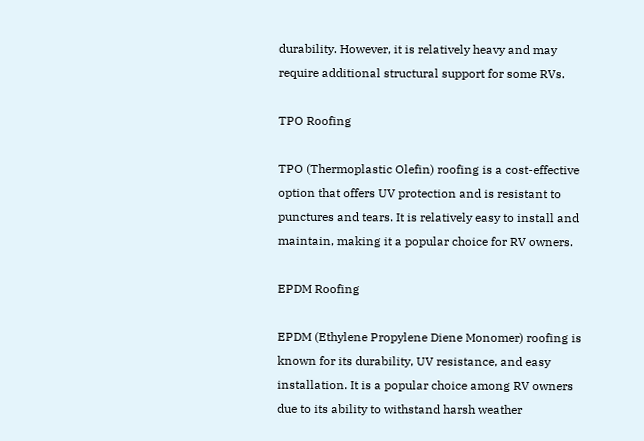durability. However, it is relatively heavy and may require additional structural support for some RVs.

TPO Roofing

TPO (Thermoplastic Olefin) roofing is a cost-effective option that offers UV protection and is resistant to punctures and tears. It is relatively easy to install and maintain, making it a popular choice for RV owners.

EPDM Roofing

EPDM (Ethylene Propylene Diene Monomer) roofing is known for its durability, UV resistance, and easy installation. It is a popular choice among RV owners due to its ability to withstand harsh weather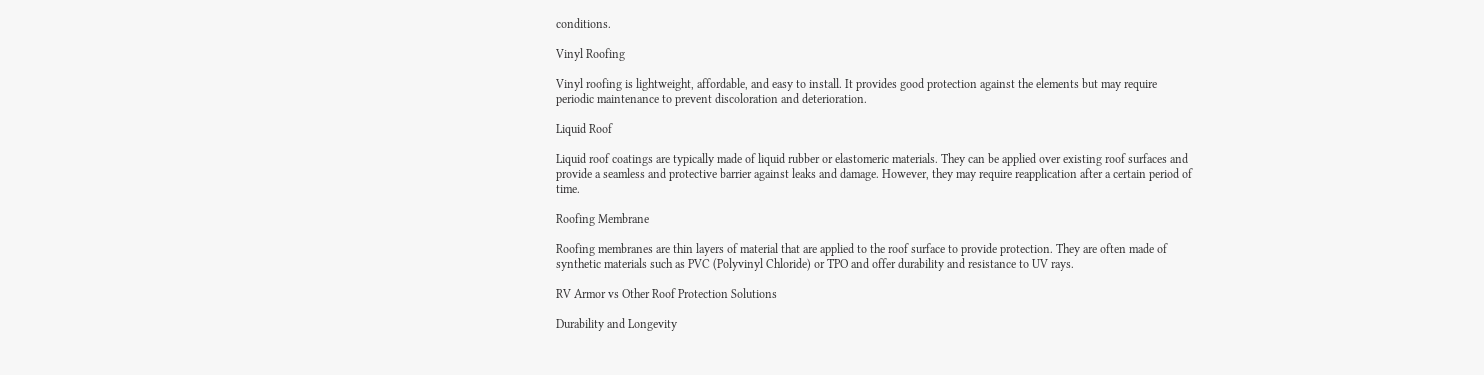conditions.

Vinyl Roofing

Vinyl roofing is lightweight, affordable, and easy to install. It provides good protection against the elements but may require periodic maintenance to prevent discoloration and deterioration.

Liquid Roof

Liquid roof coatings are typically made of liquid rubber or elastomeric materials. They can be applied over existing roof surfaces and provide a seamless and protective barrier against leaks and damage. However, they may require reapplication after a certain period of time.

Roofing Membrane

Roofing membranes are thin layers of material that are applied to the roof surface to provide protection. They are often made of synthetic materials such as PVC (Polyvinyl Chloride) or TPO and offer durability and resistance to UV rays.

RV Armor vs Other Roof Protection Solutions

Durability and Longevity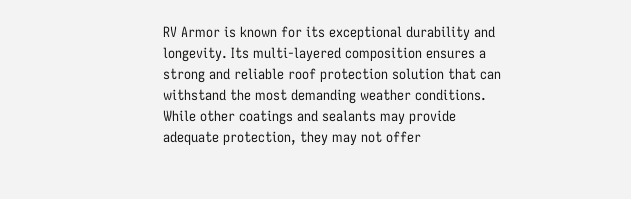RV Armor is known for its exceptional durability and longevity. Its multi-layered composition ensures a strong and reliable roof protection solution that can withstand the most demanding weather conditions. While other coatings and sealants may provide adequate protection, they may not offer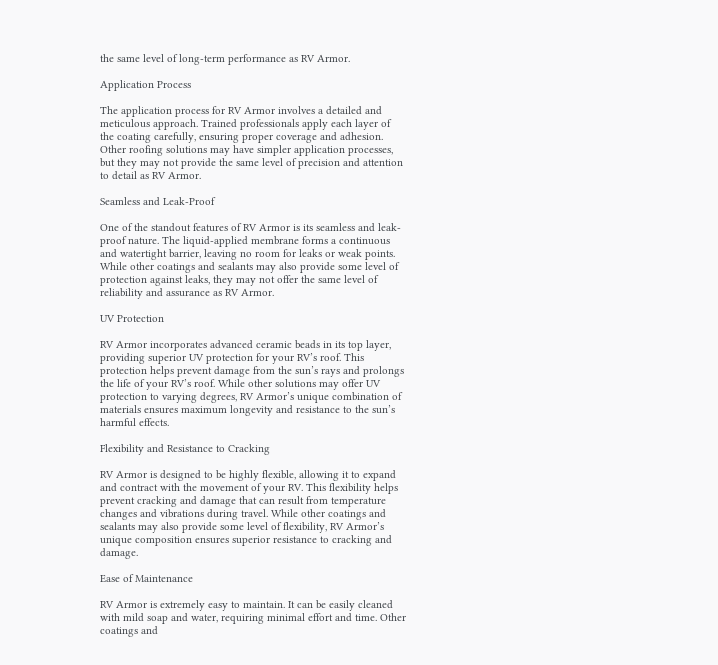the same level of long-term performance as RV Armor.

Application Process

The application process for RV Armor involves a detailed and meticulous approach. Trained professionals apply each layer of the coating carefully, ensuring proper coverage and adhesion. Other roofing solutions may have simpler application processes, but they may not provide the same level of precision and attention to detail as RV Armor.

Seamless and Leak-Proof

One of the standout features of RV Armor is its seamless and leak-proof nature. The liquid-applied membrane forms a continuous and watertight barrier, leaving no room for leaks or weak points. While other coatings and sealants may also provide some level of protection against leaks, they may not offer the same level of reliability and assurance as RV Armor.

UV Protection

RV Armor incorporates advanced ceramic beads in its top layer, providing superior UV protection for your RV’s roof. This protection helps prevent damage from the sun’s rays and prolongs the life of your RV’s roof. While other solutions may offer UV protection to varying degrees, RV Armor’s unique combination of materials ensures maximum longevity and resistance to the sun’s harmful effects.

Flexibility and Resistance to Cracking

RV Armor is designed to be highly flexible, allowing it to expand and contract with the movement of your RV. This flexibility helps prevent cracking and damage that can result from temperature changes and vibrations during travel. While other coatings and sealants may also provide some level of flexibility, RV Armor’s unique composition ensures superior resistance to cracking and damage.

Ease of Maintenance

RV Armor is extremely easy to maintain. It can be easily cleaned with mild soap and water, requiring minimal effort and time. Other coatings and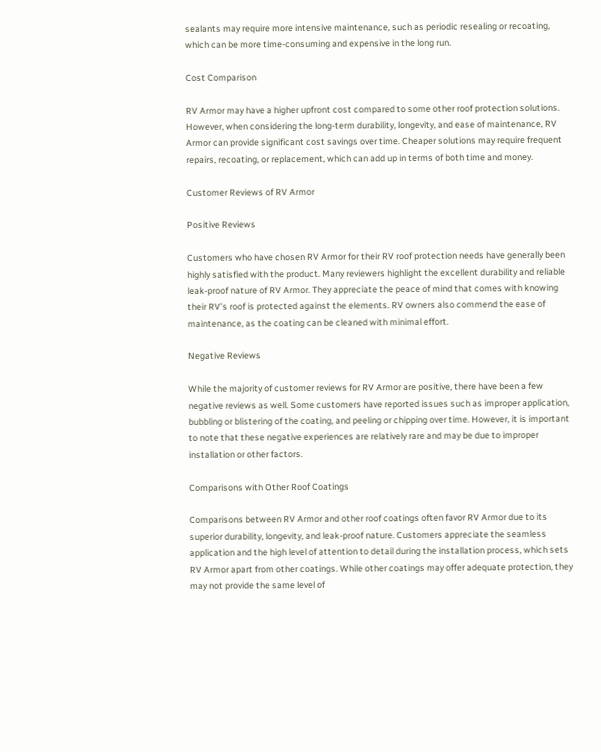sealants may require more intensive maintenance, such as periodic resealing or recoating, which can be more time-consuming and expensive in the long run.

Cost Comparison

RV Armor may have a higher upfront cost compared to some other roof protection solutions. However, when considering the long-term durability, longevity, and ease of maintenance, RV Armor can provide significant cost savings over time. Cheaper solutions may require frequent repairs, recoating, or replacement, which can add up in terms of both time and money.

Customer Reviews of RV Armor

Positive Reviews

Customers who have chosen RV Armor for their RV roof protection needs have generally been highly satisfied with the product. Many reviewers highlight the excellent durability and reliable leak-proof nature of RV Armor. They appreciate the peace of mind that comes with knowing their RV’s roof is protected against the elements. RV owners also commend the ease of maintenance, as the coating can be cleaned with minimal effort.

Negative Reviews

While the majority of customer reviews for RV Armor are positive, there have been a few negative reviews as well. Some customers have reported issues such as improper application, bubbling or blistering of the coating, and peeling or chipping over time. However, it is important to note that these negative experiences are relatively rare and may be due to improper installation or other factors.

Comparisons with Other Roof Coatings

Comparisons between RV Armor and other roof coatings often favor RV Armor due to its superior durability, longevity, and leak-proof nature. Customers appreciate the seamless application and the high level of attention to detail during the installation process, which sets RV Armor apart from other coatings. While other coatings may offer adequate protection, they may not provide the same level of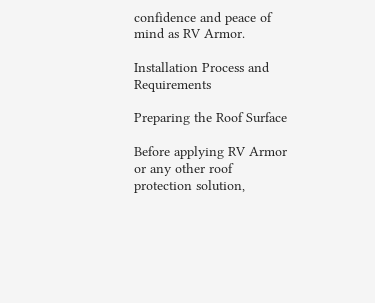confidence and peace of mind as RV Armor.

Installation Process and Requirements

Preparing the Roof Surface

Before applying RV Armor or any other roof protection solution,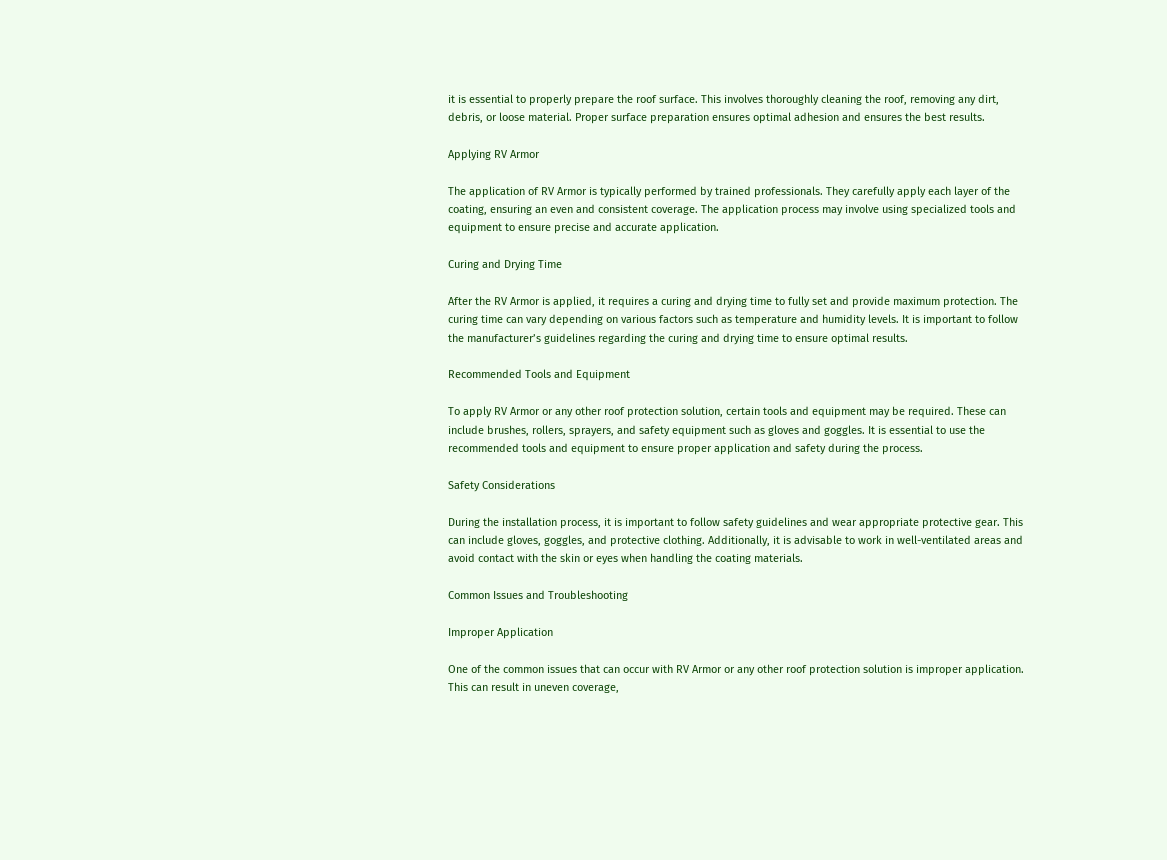it is essential to properly prepare the roof surface. This involves thoroughly cleaning the roof, removing any dirt, debris, or loose material. Proper surface preparation ensures optimal adhesion and ensures the best results.

Applying RV Armor

The application of RV Armor is typically performed by trained professionals. They carefully apply each layer of the coating, ensuring an even and consistent coverage. The application process may involve using specialized tools and equipment to ensure precise and accurate application.

Curing and Drying Time

After the RV Armor is applied, it requires a curing and drying time to fully set and provide maximum protection. The curing time can vary depending on various factors such as temperature and humidity levels. It is important to follow the manufacturer’s guidelines regarding the curing and drying time to ensure optimal results.

Recommended Tools and Equipment

To apply RV Armor or any other roof protection solution, certain tools and equipment may be required. These can include brushes, rollers, sprayers, and safety equipment such as gloves and goggles. It is essential to use the recommended tools and equipment to ensure proper application and safety during the process.

Safety Considerations

During the installation process, it is important to follow safety guidelines and wear appropriate protective gear. This can include gloves, goggles, and protective clothing. Additionally, it is advisable to work in well-ventilated areas and avoid contact with the skin or eyes when handling the coating materials.

Common Issues and Troubleshooting

Improper Application

One of the common issues that can occur with RV Armor or any other roof protection solution is improper application. This can result in uneven coverage,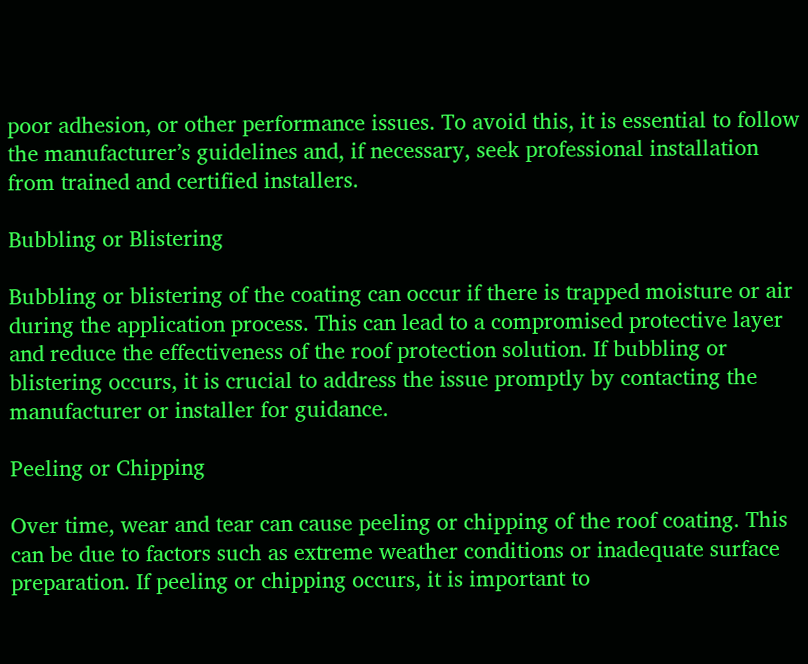poor adhesion, or other performance issues. To avoid this, it is essential to follow the manufacturer’s guidelines and, if necessary, seek professional installation from trained and certified installers.

Bubbling or Blistering

Bubbling or blistering of the coating can occur if there is trapped moisture or air during the application process. This can lead to a compromised protective layer and reduce the effectiveness of the roof protection solution. If bubbling or blistering occurs, it is crucial to address the issue promptly by contacting the manufacturer or installer for guidance.

Peeling or Chipping

Over time, wear and tear can cause peeling or chipping of the roof coating. This can be due to factors such as extreme weather conditions or inadequate surface preparation. If peeling or chipping occurs, it is important to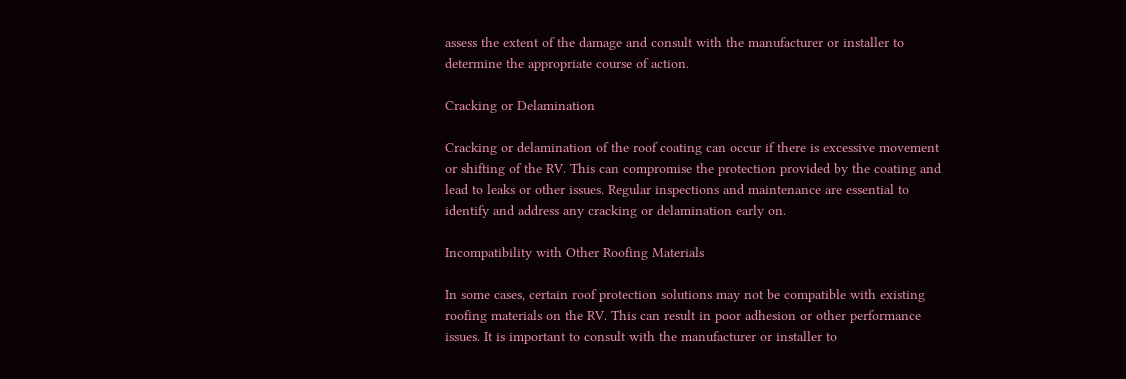assess the extent of the damage and consult with the manufacturer or installer to determine the appropriate course of action.

Cracking or Delamination

Cracking or delamination of the roof coating can occur if there is excessive movement or shifting of the RV. This can compromise the protection provided by the coating and lead to leaks or other issues. Regular inspections and maintenance are essential to identify and address any cracking or delamination early on.

Incompatibility with Other Roofing Materials

In some cases, certain roof protection solutions may not be compatible with existing roofing materials on the RV. This can result in poor adhesion or other performance issues. It is important to consult with the manufacturer or installer to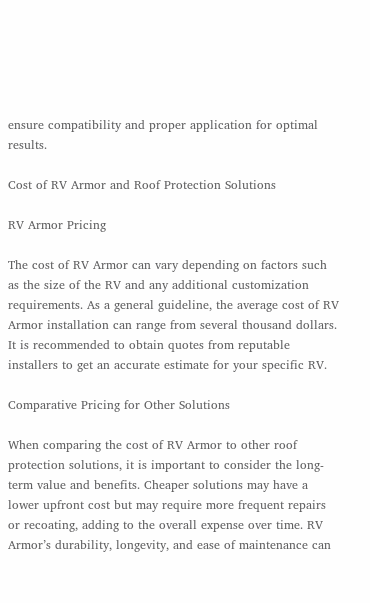ensure compatibility and proper application for optimal results.

Cost of RV Armor and Roof Protection Solutions

RV Armor Pricing

The cost of RV Armor can vary depending on factors such as the size of the RV and any additional customization requirements. As a general guideline, the average cost of RV Armor installation can range from several thousand dollars. It is recommended to obtain quotes from reputable installers to get an accurate estimate for your specific RV.

Comparative Pricing for Other Solutions

When comparing the cost of RV Armor to other roof protection solutions, it is important to consider the long-term value and benefits. Cheaper solutions may have a lower upfront cost but may require more frequent repairs or recoating, adding to the overall expense over time. RV Armor’s durability, longevity, and ease of maintenance can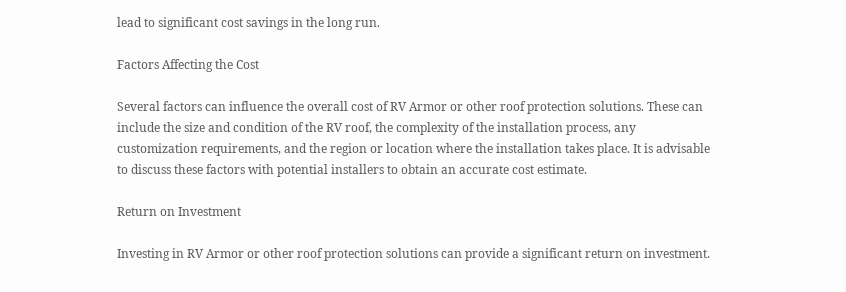lead to significant cost savings in the long run.

Factors Affecting the Cost

Several factors can influence the overall cost of RV Armor or other roof protection solutions. These can include the size and condition of the RV roof, the complexity of the installation process, any customization requirements, and the region or location where the installation takes place. It is advisable to discuss these factors with potential installers to obtain an accurate cost estimate.

Return on Investment

Investing in RV Armor or other roof protection solutions can provide a significant return on investment.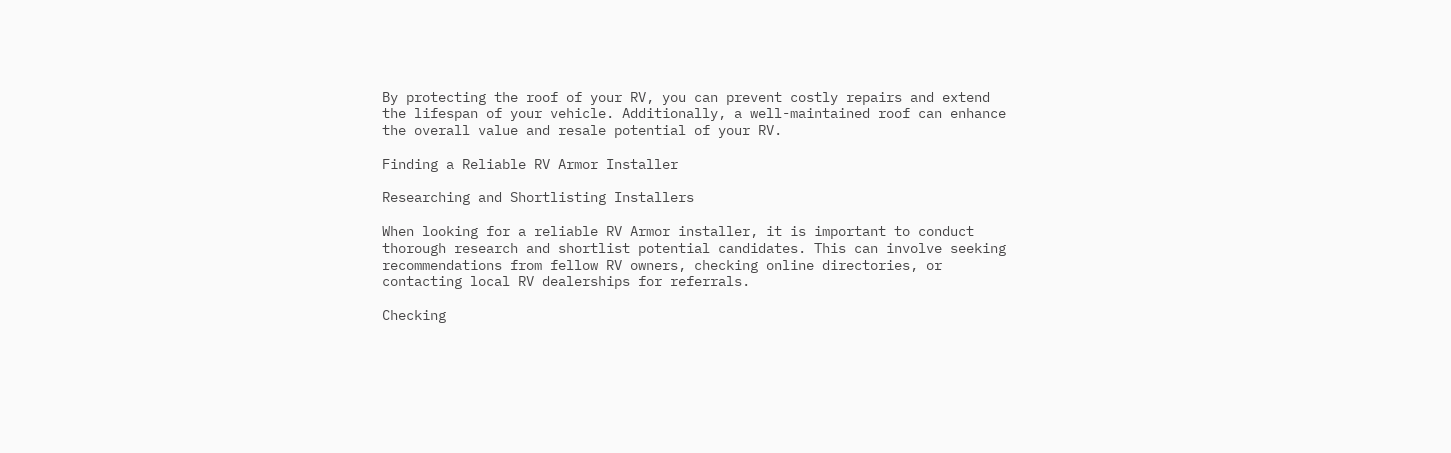By protecting the roof of your RV, you can prevent costly repairs and extend the lifespan of your vehicle. Additionally, a well-maintained roof can enhance the overall value and resale potential of your RV.

Finding a Reliable RV Armor Installer

Researching and Shortlisting Installers

When looking for a reliable RV Armor installer, it is important to conduct thorough research and shortlist potential candidates. This can involve seeking recommendations from fellow RV owners, checking online directories, or contacting local RV dealerships for referrals.

Checking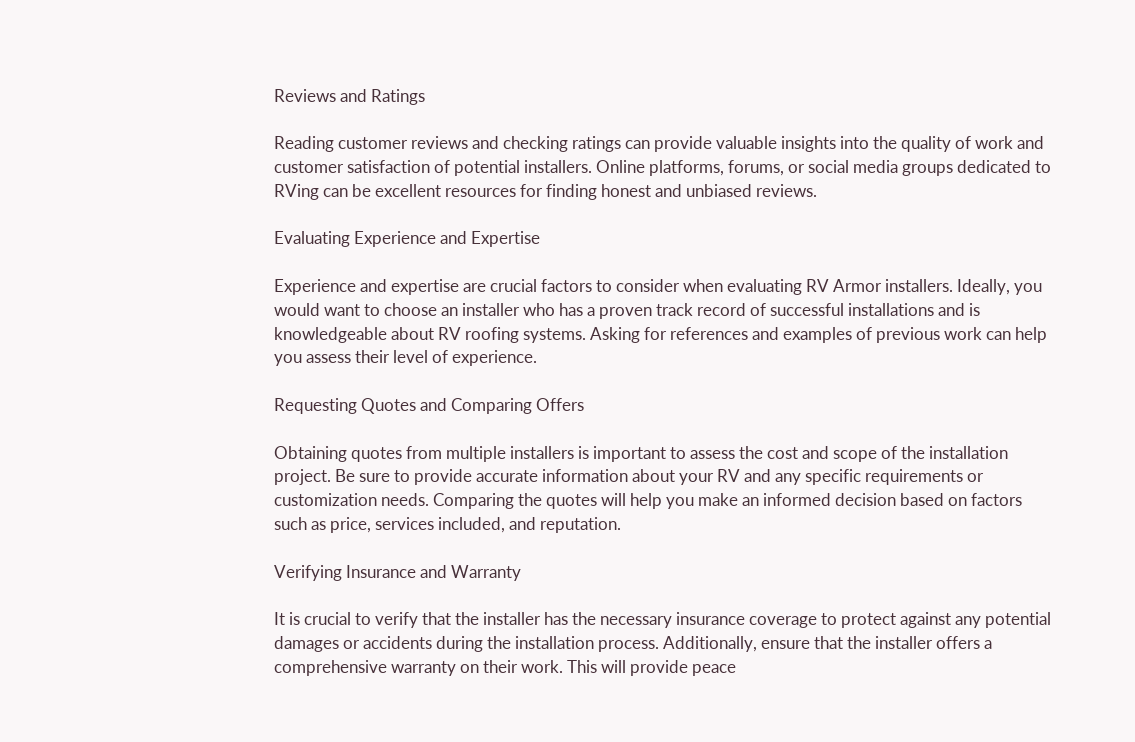Reviews and Ratings

Reading customer reviews and checking ratings can provide valuable insights into the quality of work and customer satisfaction of potential installers. Online platforms, forums, or social media groups dedicated to RVing can be excellent resources for finding honest and unbiased reviews.

Evaluating Experience and Expertise

Experience and expertise are crucial factors to consider when evaluating RV Armor installers. Ideally, you would want to choose an installer who has a proven track record of successful installations and is knowledgeable about RV roofing systems. Asking for references and examples of previous work can help you assess their level of experience.

Requesting Quotes and Comparing Offers

Obtaining quotes from multiple installers is important to assess the cost and scope of the installation project. Be sure to provide accurate information about your RV and any specific requirements or customization needs. Comparing the quotes will help you make an informed decision based on factors such as price, services included, and reputation.

Verifying Insurance and Warranty

It is crucial to verify that the installer has the necessary insurance coverage to protect against any potential damages or accidents during the installation process. Additionally, ensure that the installer offers a comprehensive warranty on their work. This will provide peace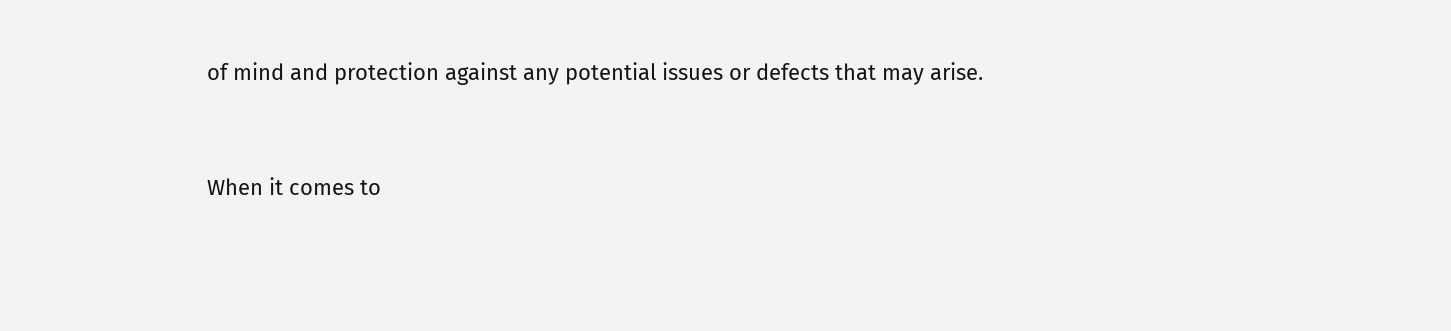of mind and protection against any potential issues or defects that may arise.


When it comes to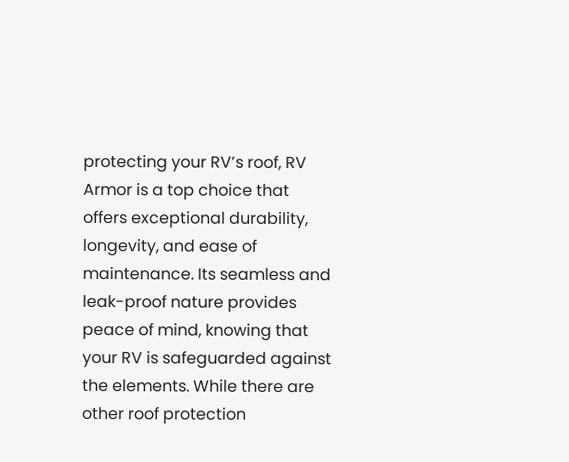protecting your RV’s roof, RV Armor is a top choice that offers exceptional durability, longevity, and ease of maintenance. Its seamless and leak-proof nature provides peace of mind, knowing that your RV is safeguarded against the elements. While there are other roof protection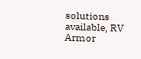solutions available, RV Armor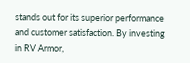stands out for its superior performance and customer satisfaction. By investing in RV Armor,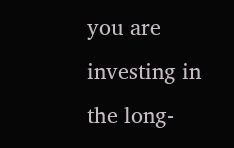you are investing in the long-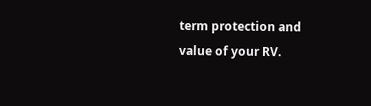term protection and value of your RV.